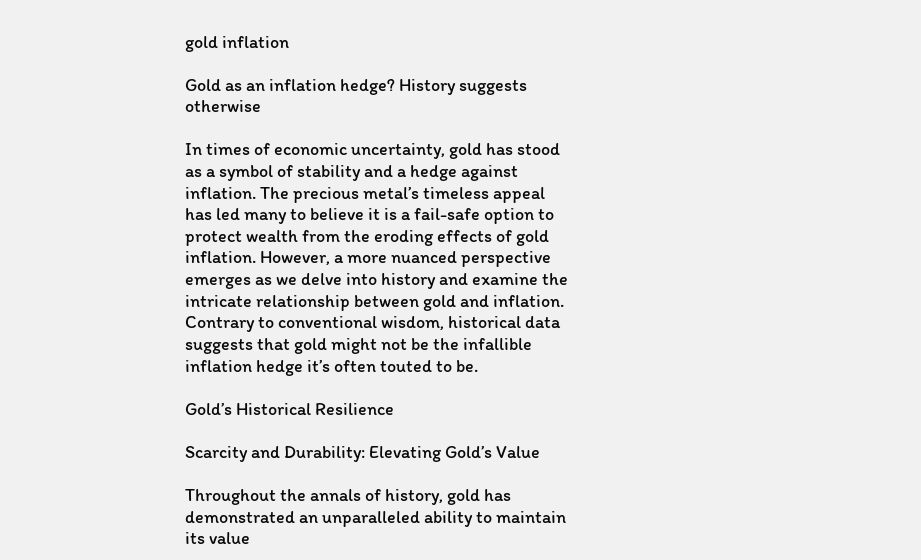gold inflation

Gold as an inflation hedge? History suggests otherwise

In times of economic uncertainty, gold has stood as a symbol of stability and a hedge against inflation. The precious metal’s timeless appeal has led many to believe it is a fail-safe option to protect wealth from the eroding effects of gold inflation. However, a more nuanced perspective emerges as we delve into history and examine the intricate relationship between gold and inflation. Contrary to conventional wisdom, historical data suggests that gold might not be the infallible inflation hedge it’s often touted to be.

Gold’s Historical Resilience

Scarcity and Durability: Elevating Gold’s Value

Throughout the annals of history, gold has demonstrated an unparalleled ability to maintain its value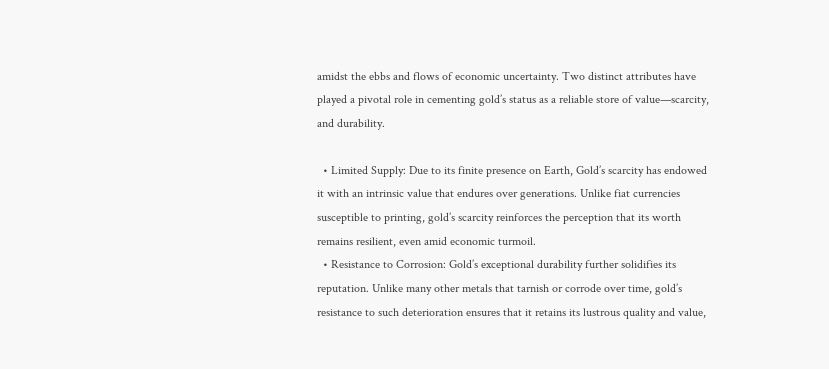amidst the ebbs and flows of economic uncertainty. Two distinct attributes have played a pivotal role in cementing gold’s status as a reliable store of value—scarcity, and durability.

  • Limited Supply: Due to its finite presence on Earth, Gold’s scarcity has endowed it with an intrinsic value that endures over generations. Unlike fiat currencies susceptible to printing, gold’s scarcity reinforces the perception that its worth remains resilient, even amid economic turmoil.
  • Resistance to Corrosion: Gold’s exceptional durability further solidifies its reputation. Unlike many other metals that tarnish or corrode over time, gold’s resistance to such deterioration ensures that it retains its lustrous quality and value,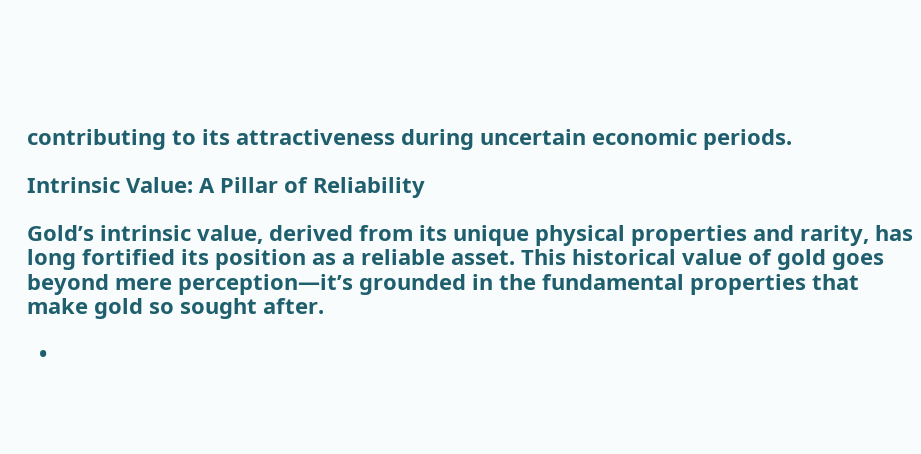contributing to its attractiveness during uncertain economic periods.

Intrinsic Value: A Pillar of Reliability

Gold’s intrinsic value, derived from its unique physical properties and rarity, has long fortified its position as a reliable asset. This historical value of gold goes beyond mere perception—it’s grounded in the fundamental properties that make gold so sought after.

  •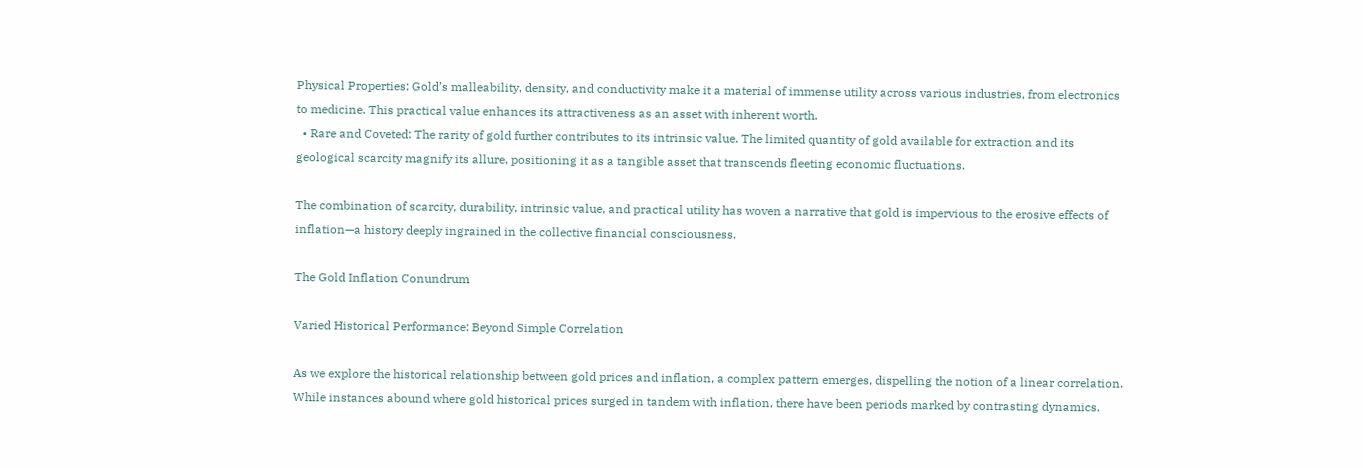Physical Properties: Gold’s malleability, density, and conductivity make it a material of immense utility across various industries, from electronics to medicine. This practical value enhances its attractiveness as an asset with inherent worth.
  • Rare and Coveted: The rarity of gold further contributes to its intrinsic value. The limited quantity of gold available for extraction and its geological scarcity magnify its allure, positioning it as a tangible asset that transcends fleeting economic fluctuations.

The combination of scarcity, durability, intrinsic value, and practical utility has woven a narrative that gold is impervious to the erosive effects of inflation—a history deeply ingrained in the collective financial consciousness.

The Gold Inflation Conundrum

Varied Historical Performance: Beyond Simple Correlation

As we explore the historical relationship between gold prices and inflation, a complex pattern emerges, dispelling the notion of a linear correlation. While instances abound where gold historical prices surged in tandem with inflation, there have been periods marked by contrasting dynamics.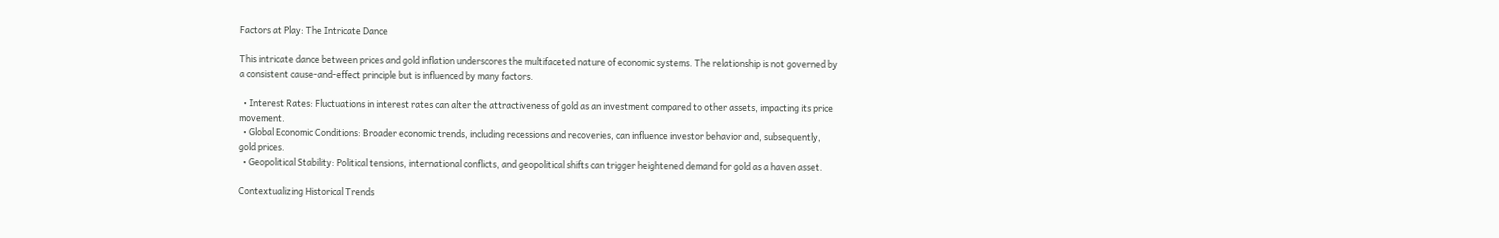Factors at Play: The Intricate Dance

This intricate dance between prices and gold inflation underscores the multifaceted nature of economic systems. The relationship is not governed by a consistent cause-and-effect principle but is influenced by many factors.

  • Interest Rates: Fluctuations in interest rates can alter the attractiveness of gold as an investment compared to other assets, impacting its price movement.
  • Global Economic Conditions: Broader economic trends, including recessions and recoveries, can influence investor behavior and, subsequently, gold prices.
  • Geopolitical Stability: Political tensions, international conflicts, and geopolitical shifts can trigger heightened demand for gold as a haven asset.

Contextualizing Historical Trends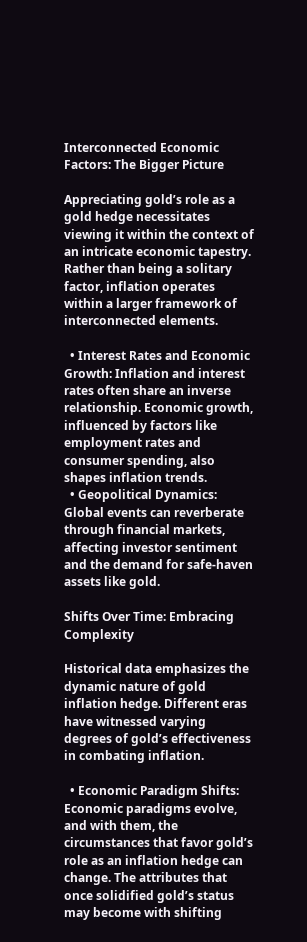Interconnected Economic Factors: The Bigger Picture

Appreciating gold’s role as a gold hedge necessitates viewing it within the context of an intricate economic tapestry. Rather than being a solitary factor, inflation operates within a larger framework of interconnected elements.

  • Interest Rates and Economic Growth: Inflation and interest rates often share an inverse relationship. Economic growth, influenced by factors like employment rates and consumer spending, also shapes inflation trends.
  • Geopolitical Dynamics: Global events can reverberate through financial markets, affecting investor sentiment and the demand for safe-haven assets like gold.

Shifts Over Time: Embracing Complexity

Historical data emphasizes the dynamic nature of gold inflation hedge. Different eras have witnessed varying degrees of gold’s effectiveness in combating inflation.

  • Economic Paradigm Shifts: Economic paradigms evolve, and with them, the circumstances that favor gold’s role as an inflation hedge can change. The attributes that once solidified gold’s status may become with shifting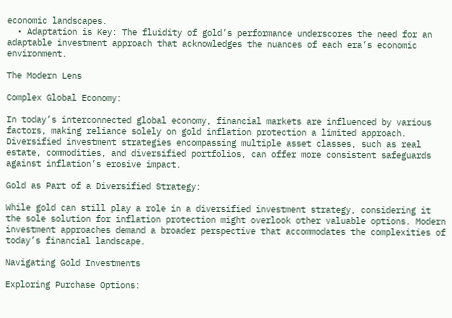economic landscapes.
  • Adaptation is Key: The fluidity of gold’s performance underscores the need for an adaptable investment approach that acknowledges the nuances of each era’s economic environment.

The Modern Lens

Complex Global Economy:

In today’s interconnected global economy, financial markets are influenced by various factors, making reliance solely on gold inflation protection a limited approach. Diversified investment strategies encompassing multiple asset classes, such as real estate, commodities, and diversified portfolios, can offer more consistent safeguards against inflation’s erosive impact.

Gold as Part of a Diversified Strategy:

While gold can still play a role in a diversified investment strategy, considering it the sole solution for inflation protection might overlook other valuable options. Modern investment approaches demand a broader perspective that accommodates the complexities of today’s financial landscape.

Navigating Gold Investments

Exploring Purchase Options: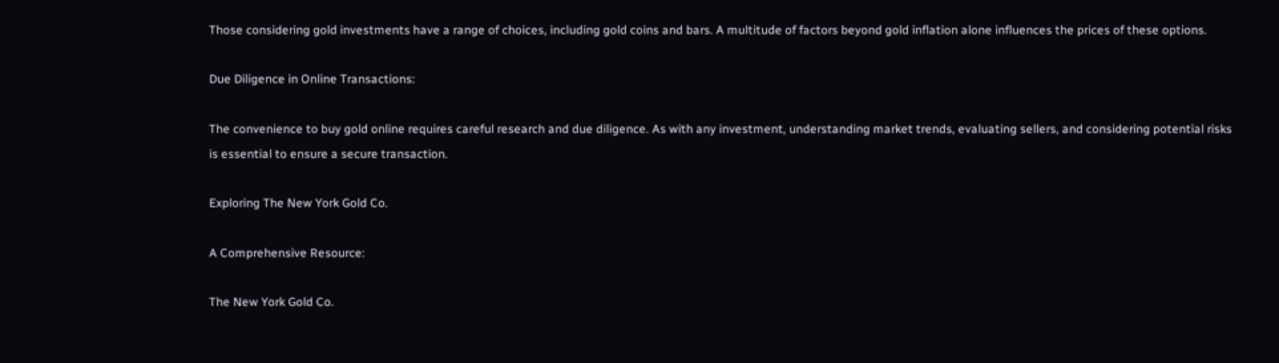Those considering gold investments have a range of choices, including gold coins and bars. A multitude of factors beyond gold inflation alone influences the prices of these options.

Due Diligence in Online Transactions:

The convenience to buy gold online requires careful research and due diligence. As with any investment, understanding market trends, evaluating sellers, and considering potential risks is essential to ensure a secure transaction.

Exploring The New York Gold Co.

A Comprehensive Resource:

The New York Gold Co.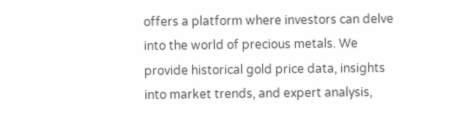offers a platform where investors can delve into the world of precious metals. We provide historical gold price data, insights into market trends, and expert analysis,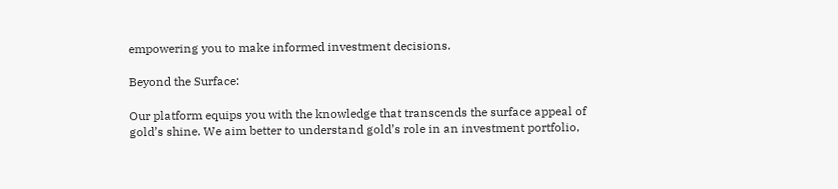empowering you to make informed investment decisions.

Beyond the Surface:

Our platform equips you with the knowledge that transcends the surface appeal of gold’s shine. We aim better to understand gold’s role in an investment portfolio,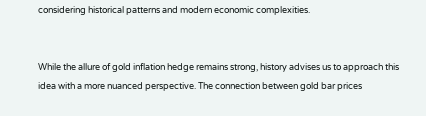considering historical patterns and modern economic complexities.


While the allure of gold inflation hedge remains strong, history advises us to approach this idea with a more nuanced perspective. The connection between gold bar prices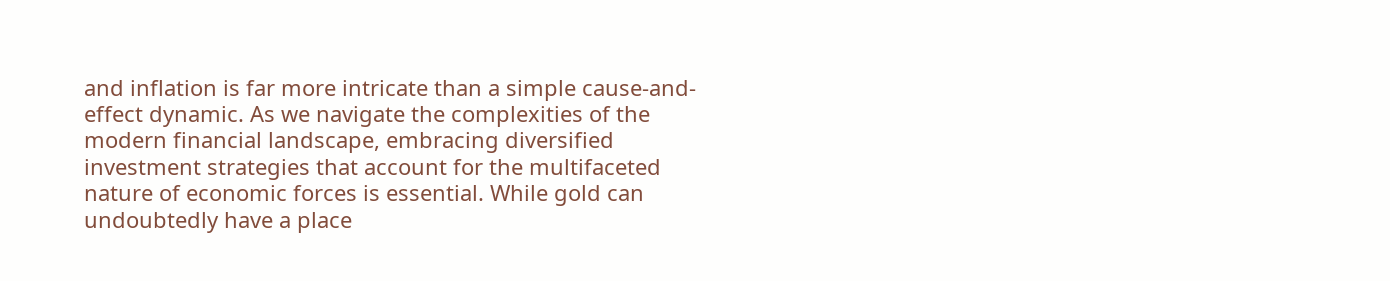and inflation is far more intricate than a simple cause-and-effect dynamic. As we navigate the complexities of the modern financial landscape, embracing diversified investment strategies that account for the multifaceted nature of economic forces is essential. While gold can undoubtedly have a place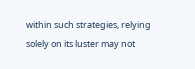within such strategies, relying solely on its luster may not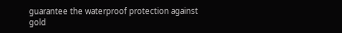guarantee the waterproof protection against gold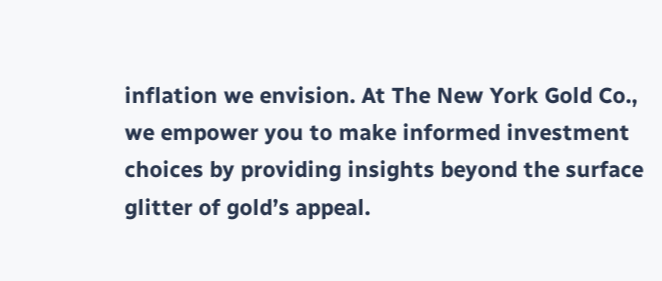inflation we envision. At The New York Gold Co., we empower you to make informed investment choices by providing insights beyond the surface glitter of gold’s appeal.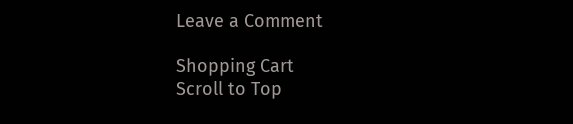Leave a Comment

Shopping Cart
Scroll to Top